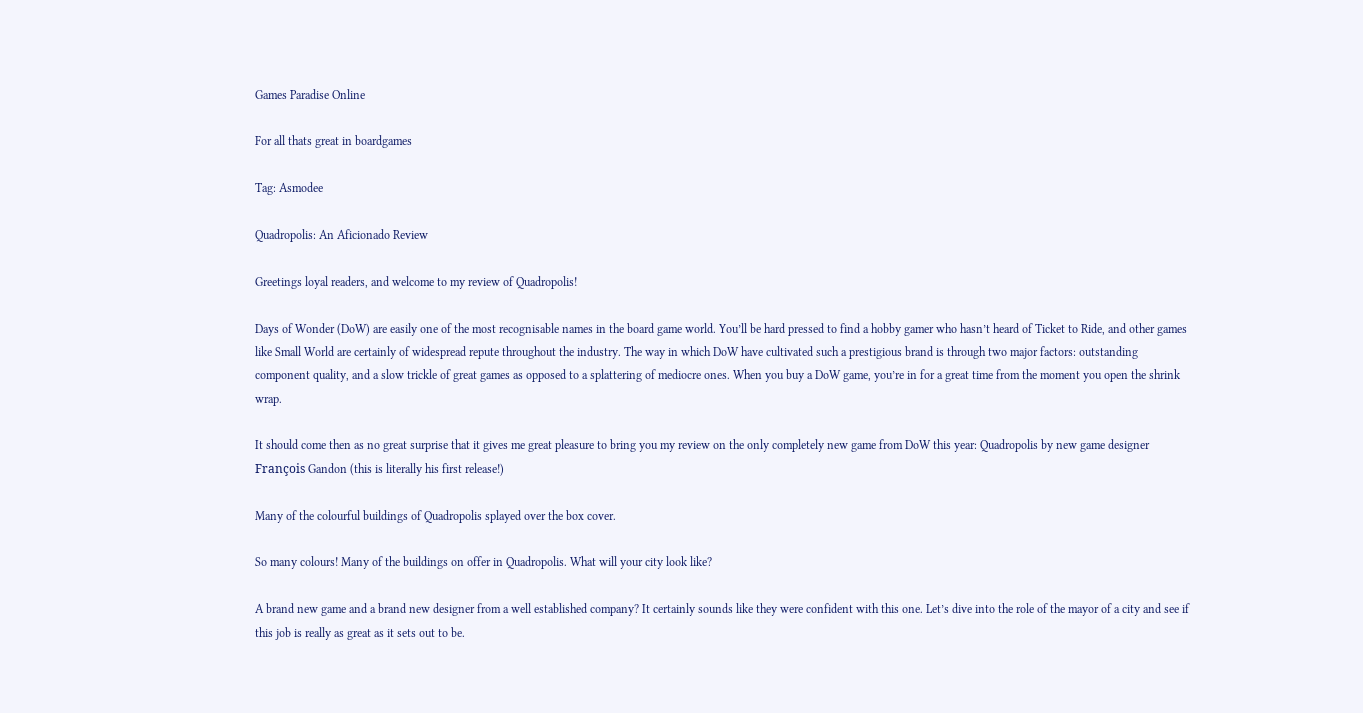Games Paradise Online

For all thats great in boardgames

Tag: Asmodee

Quadropolis: An Aficionado Review

Greetings loyal readers, and welcome to my review of Quadropolis!

Days of Wonder (DoW) are easily one of the most recognisable names in the board game world. You’ll be hard pressed to find a hobby gamer who hasn’t heard of Ticket to Ride, and other games like Small World are certainly of widespread repute throughout the industry. The way in which DoW have cultivated such a prestigious brand is through two major factors: outstanding component quality, and a slow trickle of great games as opposed to a splattering of mediocre ones. When you buy a DoW game, you’re in for a great time from the moment you open the shrink wrap.

It should come then as no great surprise that it gives me great pleasure to bring you my review on the only completely new game from DoW this year: Quadropolis by new game designer François Gandon (this is literally his first release!)

Many of the colourful buildings of Quadropolis splayed over the box cover.

So many colours! Many of the buildings on offer in Quadropolis. What will your city look like?

A brand new game and a brand new designer from a well established company? It certainly sounds like they were confident with this one. Let’s dive into the role of the mayor of a city and see if this job is really as great as it sets out to be.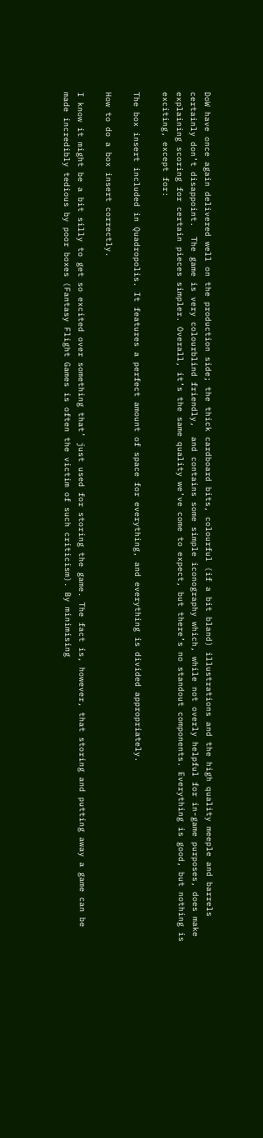DoW have once again delivered well on the production side; the thick cardboard bits, colourful (if a bit bland) illustrations and the high quality meeple and barrels certainly don’t disappoint.  The game is very colourblind friendly,  and contains some simple iconography which, while not overly helpful for in-game purposes, does make explaining scoring for certain pieces simpler. Overall, it’s the same quality we’ve come to expect, but there’s no standout components. Everything is good, but nothing is exciting, except for:

The box insert included in Quadropolis. It features a perfect amount of space for everything, and everything is divided appropriately.

How to do a box insert correctly.

I know it might be a bit silly to get so excited over something that’ just used for storing the game. The fact is, however, that storing and putting away a game can be made incredibly tedious by poor boxes (Fantasy Flight Games is often the victim of such criticism). By minimising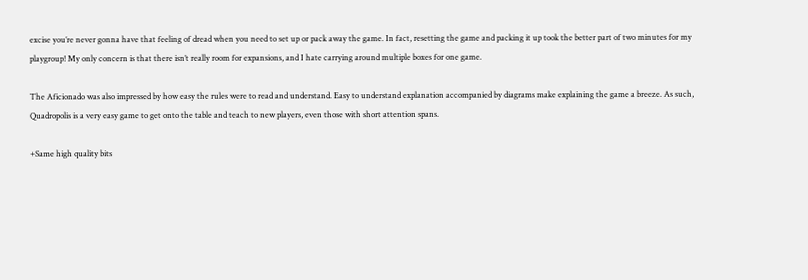excise you’re never gonna have that feeling of dread when you need to set up or pack away the game. In fact, resetting the game and packing it up took the better part of two minutes for my playgroup! My only concern is that there isn’t really room for expansions, and I hate carrying around multiple boxes for one game.

The Aficionado was also impressed by how easy the rules were to read and understand. Easy to understand explanation accompanied by diagrams make explaining the game a breeze. As such, Quadropolis is a very easy game to get onto the table and teach to new players, even those with short attention spans.

+Same high quality bits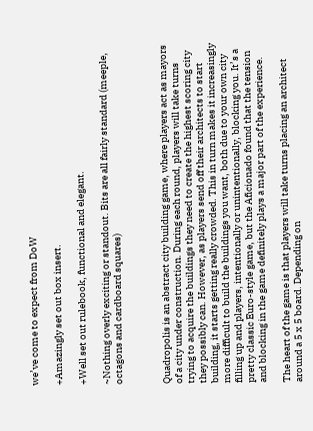we’ve come to expect from DoW

+Amazingly set out box insert.

+Well set out rulebook, functional and elegant.

~Nothing overly exciting or standout. Bits are all fairly standard (meeple, octagons and cardboard squares)



Quadropolis is an abstract city building game, where players act as mayors of a city under construction. During each round, players will take turns trying to acquire the buildings they need to create the highest scoring city they possibly can. However, as players send off their architects to start building, it starts getting really crowded. This in turn makes it increasingly more difficult to build the buildings you want, both due to your own city filling up and players, intentionally or unintentionally, blocking you. It’s a pretty classic Euro-style game, but the Aficionado found that the tension and blocking in the game definitely plays a major part of the experience.

The heart of the game is that players will take turns placing an architect around a 5 x 5 board. Depending on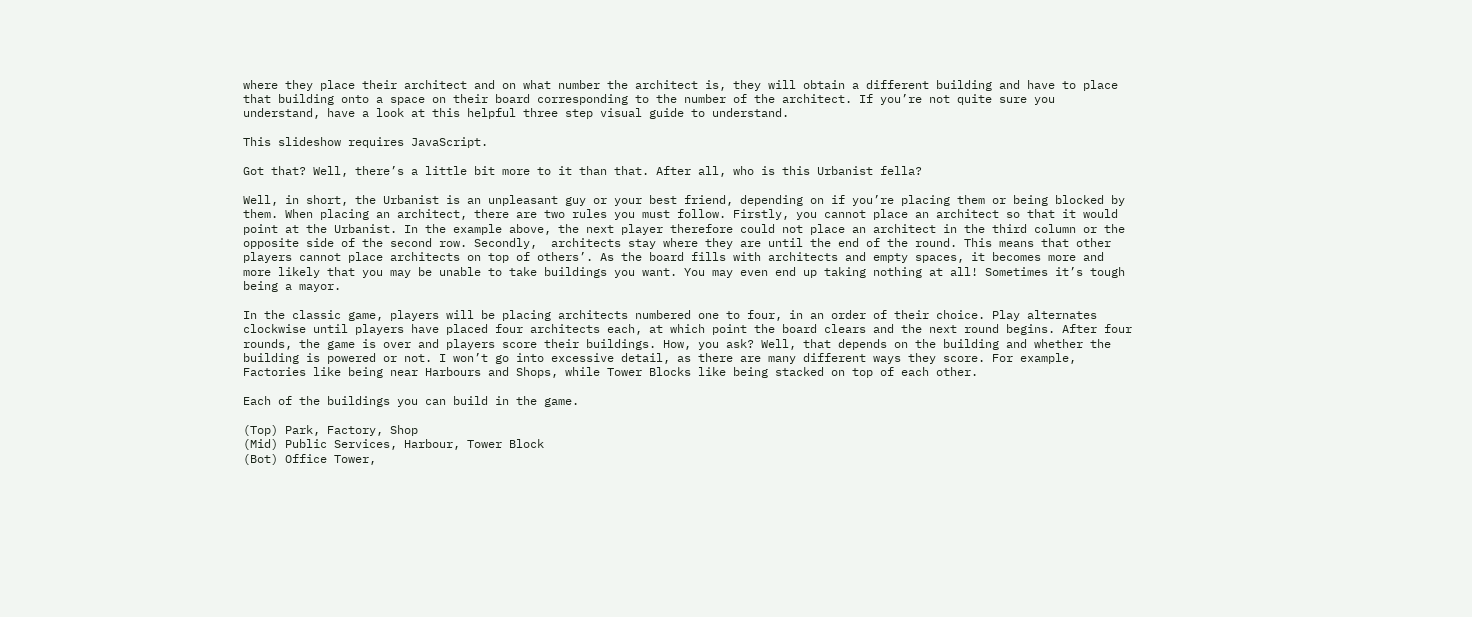where they place their architect and on what number the architect is, they will obtain a different building and have to place that building onto a space on their board corresponding to the number of the architect. If you’re not quite sure you understand, have a look at this helpful three step visual guide to understand.

This slideshow requires JavaScript.

Got that? Well, there’s a little bit more to it than that. After all, who is this Urbanist fella?

Well, in short, the Urbanist is an unpleasant guy or your best friend, depending on if you’re placing them or being blocked by them. When placing an architect, there are two rules you must follow. Firstly, you cannot place an architect so that it would point at the Urbanist. In the example above, the next player therefore could not place an architect in the third column or the opposite side of the second row. Secondly,  architects stay where they are until the end of the round. This means that other players cannot place architects on top of others’. As the board fills with architects and empty spaces, it becomes more and more likely that you may be unable to take buildings you want. You may even end up taking nothing at all! Sometimes it’s tough being a mayor.

In the classic game, players will be placing architects numbered one to four, in an order of their choice. Play alternates clockwise until players have placed four architects each, at which point the board clears and the next round begins. After four rounds, the game is over and players score their buildings. How, you ask? Well, that depends on the building and whether the building is powered or not. I won’t go into excessive detail, as there are many different ways they score. For example, Factories like being near Harbours and Shops, while Tower Blocks like being stacked on top of each other.

Each of the buildings you can build in the game.

(Top) Park, Factory, Shop
(Mid) Public Services, Harbour, Tower Block
(Bot) Office Tower,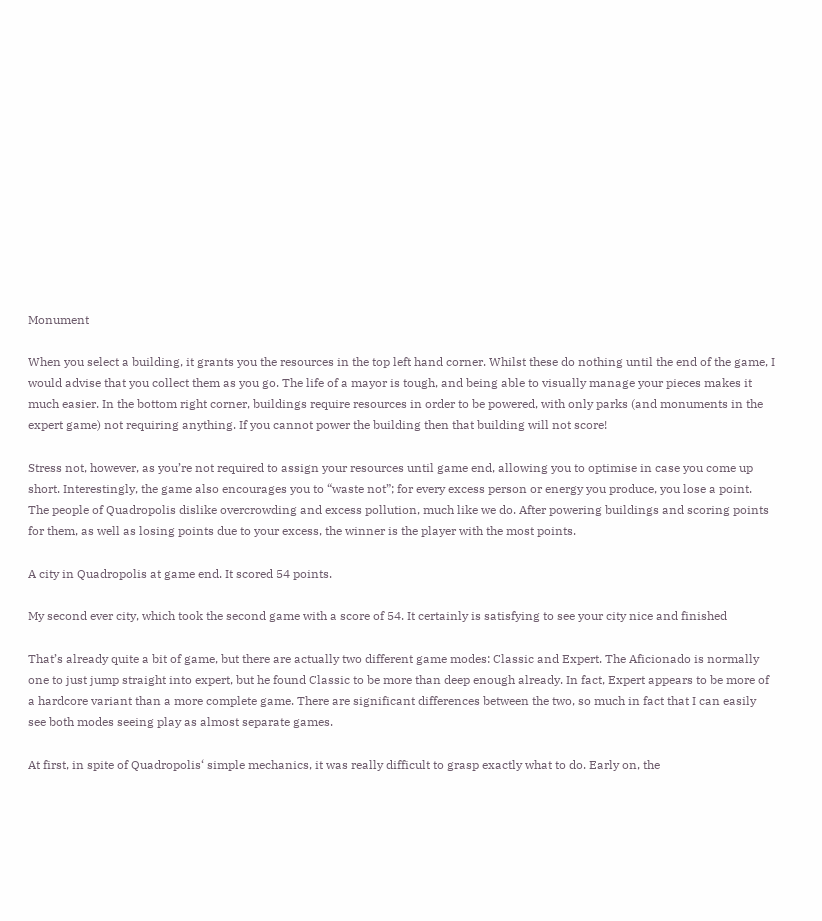Monument

When you select a building, it grants you the resources in the top left hand corner. Whilst these do nothing until the end of the game, I would advise that you collect them as you go. The life of a mayor is tough, and being able to visually manage your pieces makes it much easier. In the bottom right corner, buildings require resources in order to be powered, with only parks (and monuments in the expert game) not requiring anything. If you cannot power the building then that building will not score!

Stress not, however, as you’re not required to assign your resources until game end, allowing you to optimise in case you come up short. Interestingly, the game also encourages you to “waste not”; for every excess person or energy you produce, you lose a point. The people of Quadropolis dislike overcrowding and excess pollution, much like we do. After powering buildings and scoring points for them, as well as losing points due to your excess, the winner is the player with the most points.

A city in Quadropolis at game end. It scored 54 points.

My second ever city, which took the second game with a score of 54. It certainly is satisfying to see your city nice and finished

That’s already quite a bit of game, but there are actually two different game modes: Classic and Expert. The Aficionado is normally one to just jump straight into expert, but he found Classic to be more than deep enough already. In fact, Expert appears to be more of a hardcore variant than a more complete game. There are significant differences between the two, so much in fact that I can easily see both modes seeing play as almost separate games.

At first, in spite of Quadropolis‘ simple mechanics, it was really difficult to grasp exactly what to do. Early on, the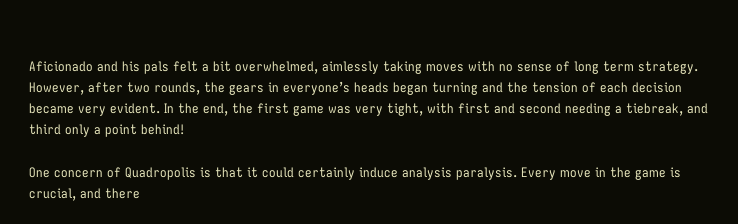Aficionado and his pals felt a bit overwhelmed, aimlessly taking moves with no sense of long term strategy. However, after two rounds, the gears in everyone’s heads began turning and the tension of each decision became very evident. In the end, the first game was very tight, with first and second needing a tiebreak, and third only a point behind!

One concern of Quadropolis is that it could certainly induce analysis paralysis. Every move in the game is crucial, and there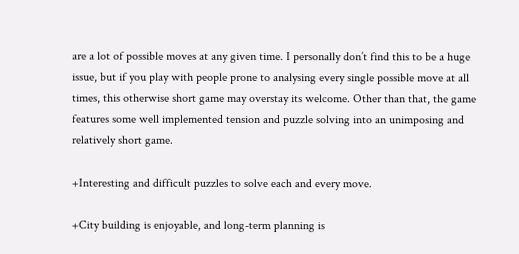are a lot of possible moves at any given time. I personally don’t find this to be a huge issue, but if you play with people prone to analysing every single possible move at all times, this otherwise short game may overstay its welcome. Other than that, the game features some well implemented tension and puzzle solving into an unimposing and relatively short game.

+Interesting and difficult puzzles to solve each and every move.

+City building is enjoyable, and long-term planning is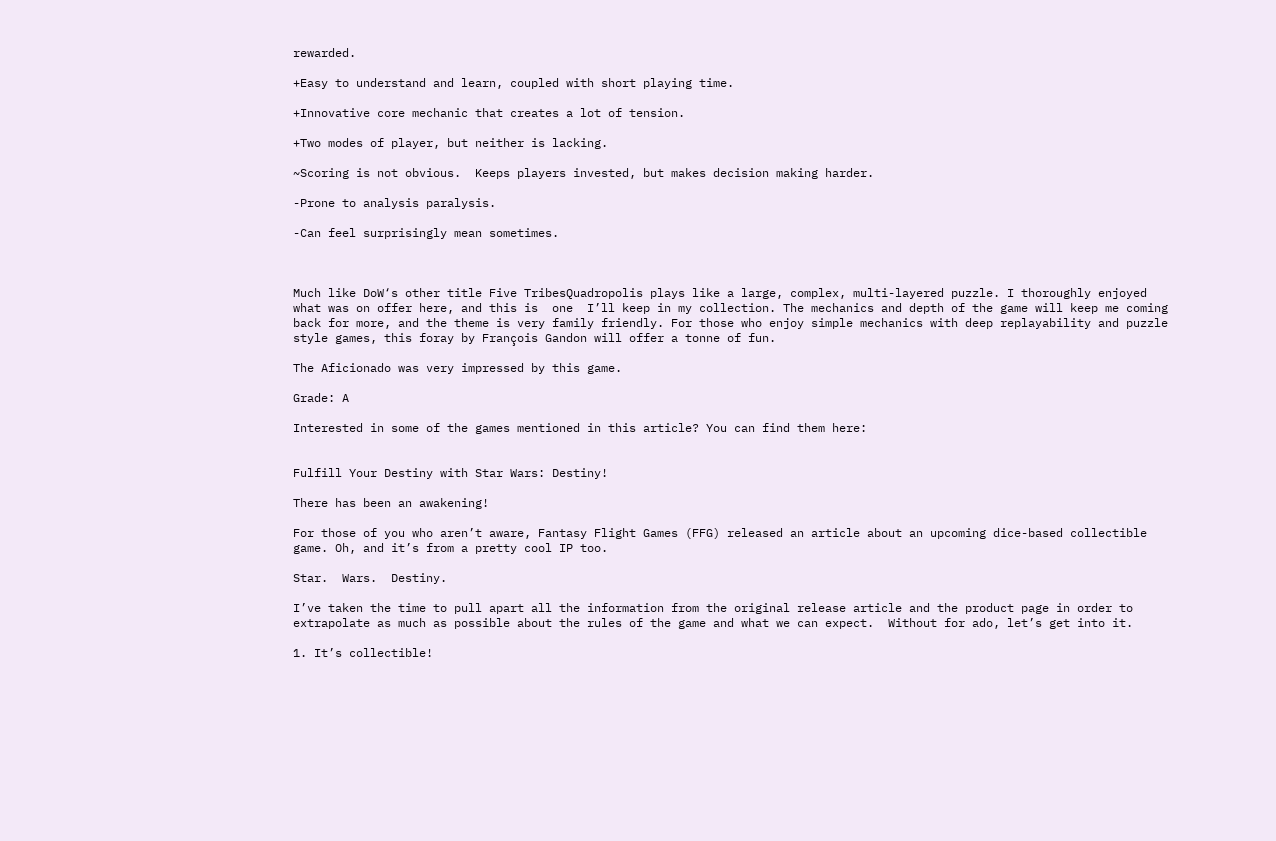rewarded.

+Easy to understand and learn, coupled with short playing time.

+Innovative core mechanic that creates a lot of tension.

+Two modes of player, but neither is lacking.

~Scoring is not obvious.  Keeps players invested, but makes decision making harder.

-Prone to analysis paralysis.

-Can feel surprisingly mean sometimes.



Much like DoW‘s other title Five TribesQuadropolis plays like a large, complex, multi-layered puzzle. I thoroughly enjoyed what was on offer here, and this is  one  I’ll keep in my collection. The mechanics and depth of the game will keep me coming back for more, and the theme is very family friendly. For those who enjoy simple mechanics with deep replayability and puzzle style games, this foray by François Gandon will offer a tonne of fun.

The Aficionado was very impressed by this game.

Grade: A

Interested in some of the games mentioned in this article? You can find them here:


Fulfill Your Destiny with Star Wars: Destiny!

There has been an awakening!

For those of you who aren’t aware, Fantasy Flight Games (FFG) released an article about an upcoming dice-based collectible game. Oh, and it’s from a pretty cool IP too.

Star.  Wars.  Destiny.

I’ve taken the time to pull apart all the information from the original release article and the product page in order to extrapolate as much as possible about the rules of the game and what we can expect.  Without for ado, let’s get into it.

1. It’s collectible!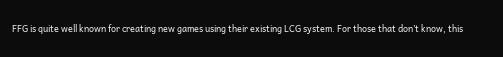FFG is quite well known for creating new games using their existing LCG system. For those that don’t know, this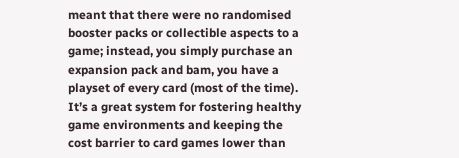meant that there were no randomised booster packs or collectible aspects to a game; instead, you simply purchase an expansion pack and bam, you have a playset of every card (most of the time). It’s a great system for fostering healthy game environments and keeping the cost barrier to card games lower than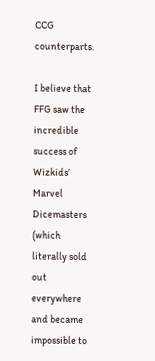CCG counterparts.

I believe that FFG saw the incredible success of Wizkids’ Marvel Dicemasters (which literally sold out everywhere and became impossible to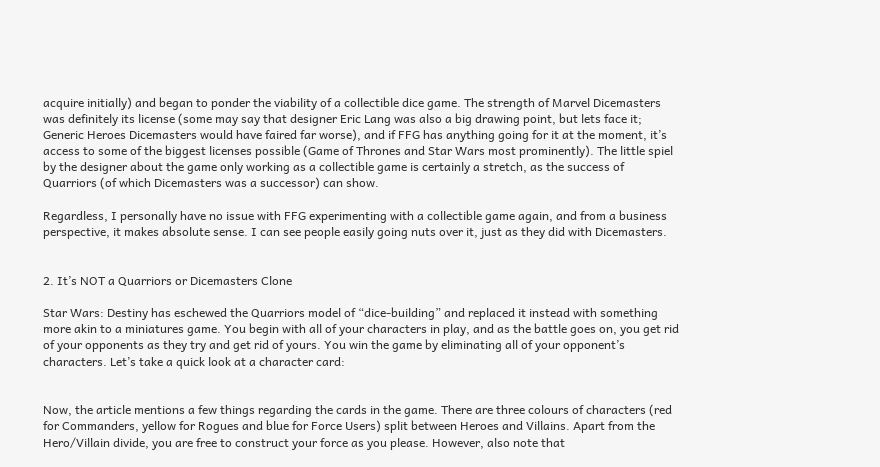acquire initially) and began to ponder the viability of a collectible dice game. The strength of Marvel Dicemasters was definitely its license (some may say that designer Eric Lang was also a big drawing point, but lets face it; Generic Heroes Dicemasters would have faired far worse), and if FFG has anything going for it at the moment, it’s access to some of the biggest licenses possible (Game of Thrones and Star Wars most prominently). The little spiel by the designer about the game only working as a collectible game is certainly a stretch, as the success of Quarriors (of which Dicemasters was a successor) can show.

Regardless, I personally have no issue with FFG experimenting with a collectible game again, and from a business perspective, it makes absolute sense. I can see people easily going nuts over it, just as they did with Dicemasters.


2. It’s NOT a Quarriors or Dicemasters Clone

Star Wars: Destiny has eschewed the Quarriors model of “dice-building” and replaced it instead with something more akin to a miniatures game. You begin with all of your characters in play, and as the battle goes on, you get rid of your opponents as they try and get rid of yours. You win the game by eliminating all of your opponent’s characters. Let’s take a quick look at a character card:


Now, the article mentions a few things regarding the cards in the game. There are three colours of characters (red for Commanders, yellow for Rogues and blue for Force Users) split between Heroes and Villains. Apart from the Hero/Villain divide, you are free to construct your force as you please. However, also note that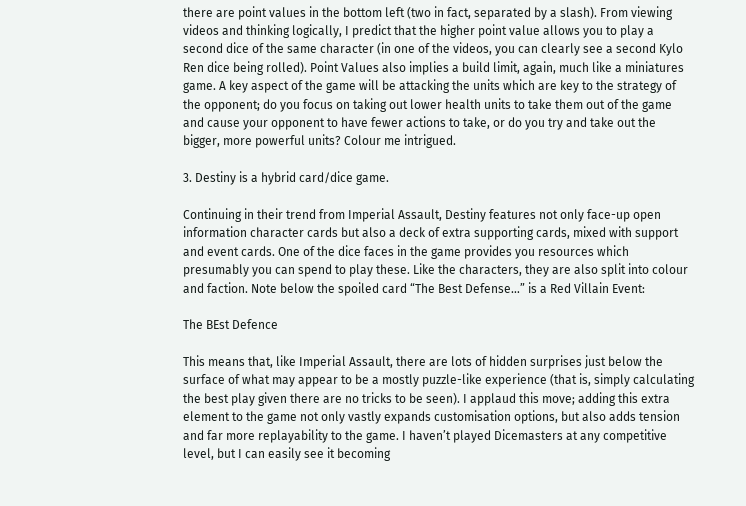there are point values in the bottom left (two in fact, separated by a slash). From viewing videos and thinking logically, I predict that the higher point value allows you to play a second dice of the same character (in one of the videos, you can clearly see a second Kylo Ren dice being rolled). Point Values also implies a build limit, again, much like a miniatures game. A key aspect of the game will be attacking the units which are key to the strategy of the opponent; do you focus on taking out lower health units to take them out of the game and cause your opponent to have fewer actions to take, or do you try and take out the bigger, more powerful units? Colour me intrigued.

3. Destiny is a hybrid card/dice game.

Continuing in their trend from Imperial Assault, Destiny features not only face-up open information character cards but also a deck of extra supporting cards, mixed with support and event cards. One of the dice faces in the game provides you resources which presumably you can spend to play these. Like the characters, they are also split into colour and faction. Note below the spoiled card “The Best Defense…” is a Red Villain Event:

The BEst Defence

This means that, like Imperial Assault, there are lots of hidden surprises just below the surface of what may appear to be a mostly puzzle-like experience (that is, simply calculating the best play given there are no tricks to be seen). I applaud this move; adding this extra element to the game not only vastly expands customisation options, but also adds tension and far more replayability to the game. I haven’t played Dicemasters at any competitive level, but I can easily see it becoming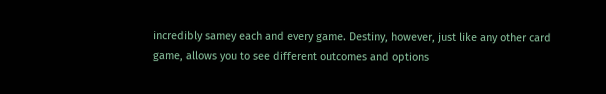incredibly samey each and every game. Destiny, however, just like any other card game, allows you to see different outcomes and options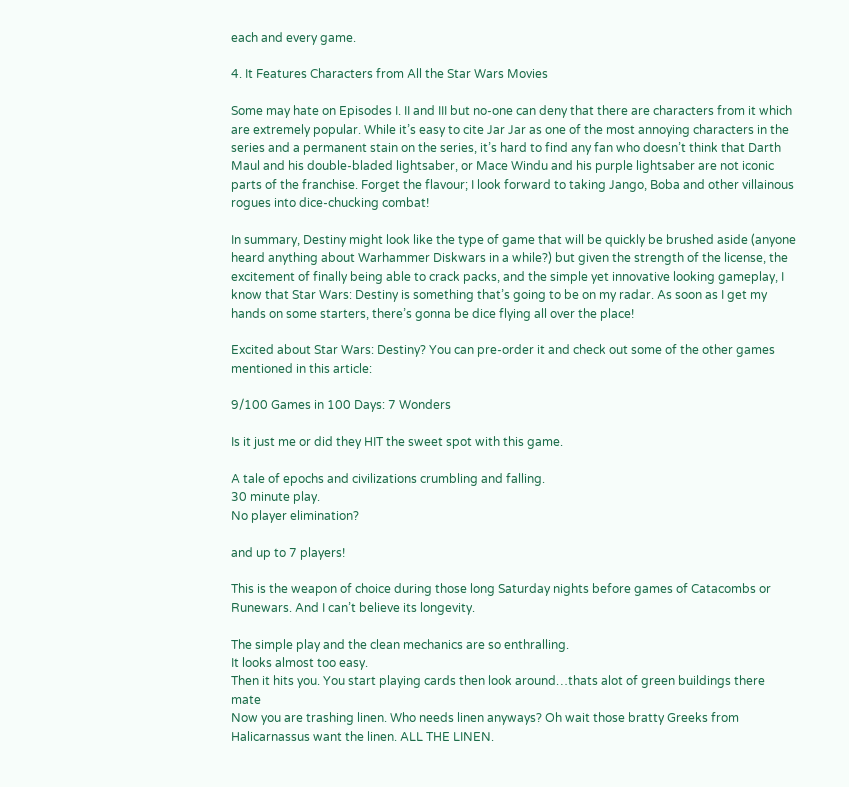each and every game.

4. It Features Characters from All the Star Wars Movies

Some may hate on Episodes I. II and III but no-one can deny that there are characters from it which are extremely popular. While it’s easy to cite Jar Jar as one of the most annoying characters in the series and a permanent stain on the series, it’s hard to find any fan who doesn’t think that Darth Maul and his double-bladed lightsaber, or Mace Windu and his purple lightsaber are not iconic parts of the franchise. Forget the flavour; I look forward to taking Jango, Boba and other villainous rogues into dice-chucking combat!

In summary, Destiny might look like the type of game that will be quickly be brushed aside (anyone heard anything about Warhammer Diskwars in a while?) but given the strength of the license, the excitement of finally being able to crack packs, and the simple yet innovative looking gameplay, I know that Star Wars: Destiny is something that’s going to be on my radar. As soon as I get my hands on some starters, there’s gonna be dice flying all over the place!

Excited about Star Wars: Destiny? You can pre-order it and check out some of the other games mentioned in this article:

9/100 Games in 100 Days: 7 Wonders

Is it just me or did they HIT the sweet spot with this game.

A tale of epochs and civilizations crumbling and falling.
30 minute play.
No player elimination?

and up to 7 players!

This is the weapon of choice during those long Saturday nights before games of Catacombs or Runewars. And I can’t believe its longevity.

The simple play and the clean mechanics are so enthralling.
It looks almost too easy.
Then it hits you. You start playing cards then look around…thats alot of green buildings there mate
Now you are trashing linen. Who needs linen anyways? Oh wait those bratty Greeks from Halicarnassus want the linen. ALL THE LINEN.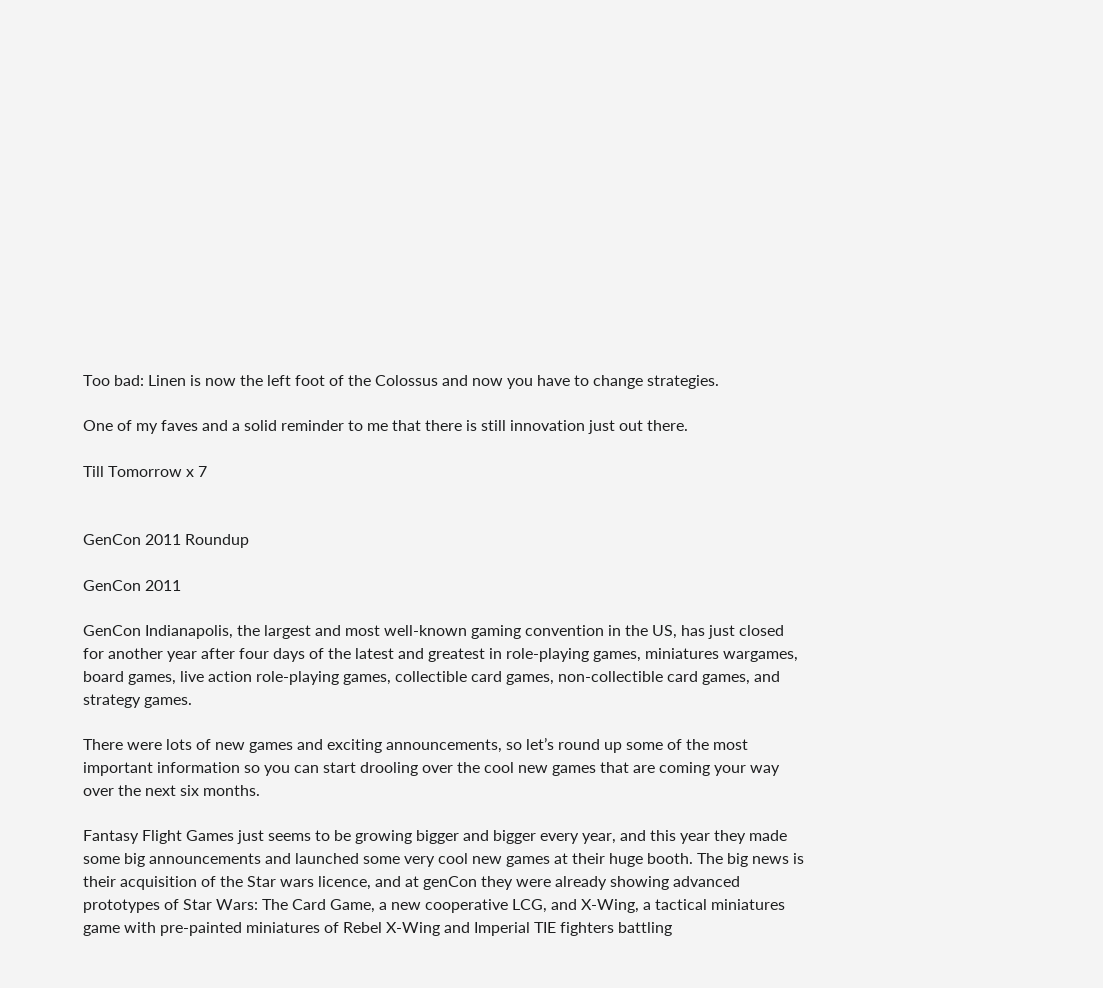Too bad: Linen is now the left foot of the Colossus and now you have to change strategies.

One of my faves and a solid reminder to me that there is still innovation just out there.

Till Tomorrow x 7


GenCon 2011 Roundup

GenCon 2011

GenCon Indianapolis, the largest and most well-known gaming convention in the US, has just closed for another year after four days of the latest and greatest in role-playing games, miniatures wargames, board games, live action role-playing games, collectible card games, non-collectible card games, and strategy games.

There were lots of new games and exciting announcements, so let’s round up some of the most important information so you can start drooling over the cool new games that are coming your way over the next six months.

Fantasy Flight Games just seems to be growing bigger and bigger every year, and this year they made some big announcements and launched some very cool new games at their huge booth. The big news is their acquisition of the Star wars licence, and at genCon they were already showing advanced prototypes of Star Wars: The Card Game, a new cooperative LCG, and X-Wing, a tactical miniatures game with pre-painted miniatures of Rebel X-Wing and Imperial TIE fighters battling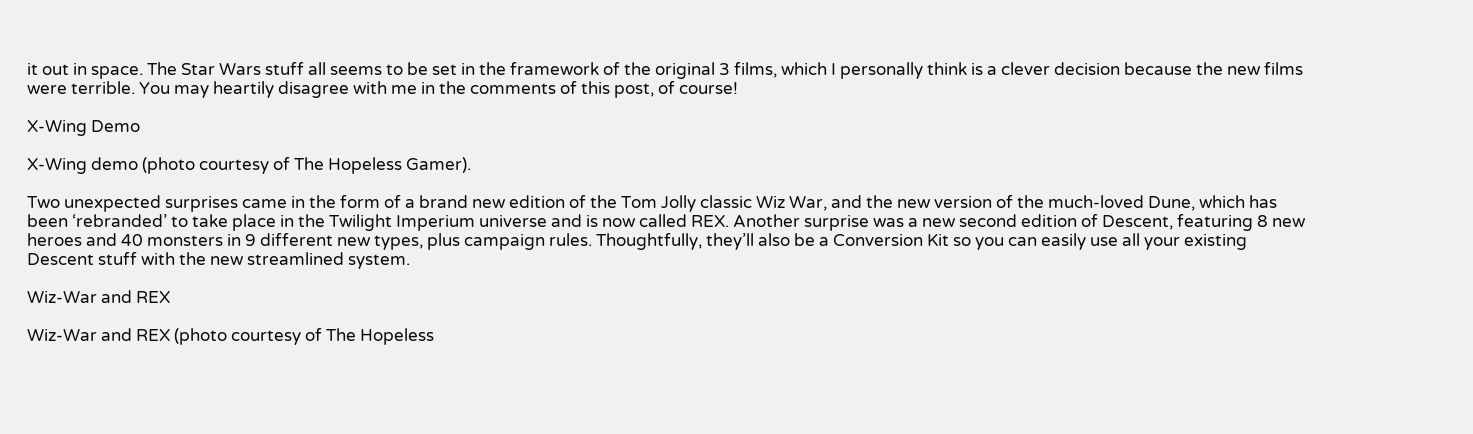it out in space. The Star Wars stuff all seems to be set in the framework of the original 3 films, which I personally think is a clever decision because the new films were terrible. You may heartily disagree with me in the comments of this post, of course!

X-Wing Demo

X-Wing demo (photo courtesy of The Hopeless Gamer).

Two unexpected surprises came in the form of a brand new edition of the Tom Jolly classic Wiz War, and the new version of the much-loved Dune, which has been ‘rebranded’ to take place in the Twilight Imperium universe and is now called REX. Another surprise was a new second edition of Descent, featuring 8 new heroes and 40 monsters in 9 different new types, plus campaign rules. Thoughtfully, they’ll also be a Conversion Kit so you can easily use all your existing Descent stuff with the new streamlined system.

Wiz-War and REX

Wiz-War and REX (photo courtesy of The Hopeless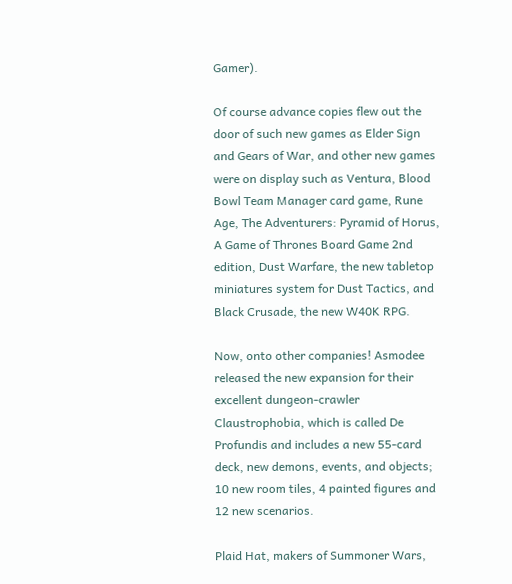Gamer).

Of course advance copies flew out the door of such new games as Elder Sign and Gears of War, and other new games were on display such as Ventura, Blood Bowl Team Manager card game, Rune Age, The Adventurers: Pyramid of Horus, A Game of Thrones Board Game 2nd edition, Dust Warfare, the new tabletop miniatures system for Dust Tactics, and Black Crusade, the new W40K RPG.

Now, onto other companies! Asmodee released the new expansion for their excellent dungeon-crawler Claustrophobia, which is called De Profundis and includes a new 55-card deck, new demons, events, and objects; 10 new room tiles, 4 painted figures and 12 new scenarios.

Plaid Hat, makers of Summoner Wars,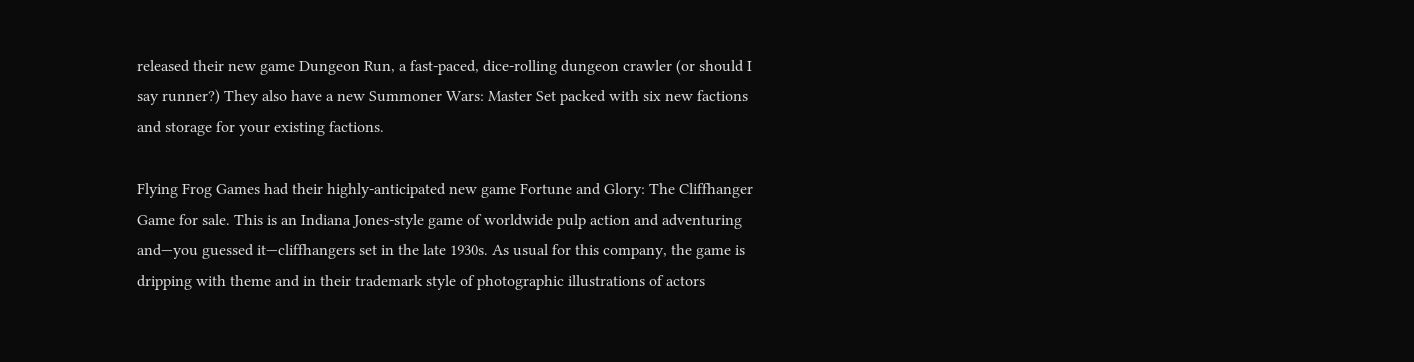released their new game Dungeon Run, a fast-paced, dice-rolling dungeon crawler (or should I say runner?) They also have a new Summoner Wars: Master Set packed with six new factions and storage for your existing factions.

Flying Frog Games had their highly-anticipated new game Fortune and Glory: The Cliffhanger Game for sale. This is an Indiana Jones-style game of worldwide pulp action and adventuring and—you guessed it—cliffhangers set in the late 1930s. As usual for this company, the game is dripping with theme and in their trademark style of photographic illustrations of actors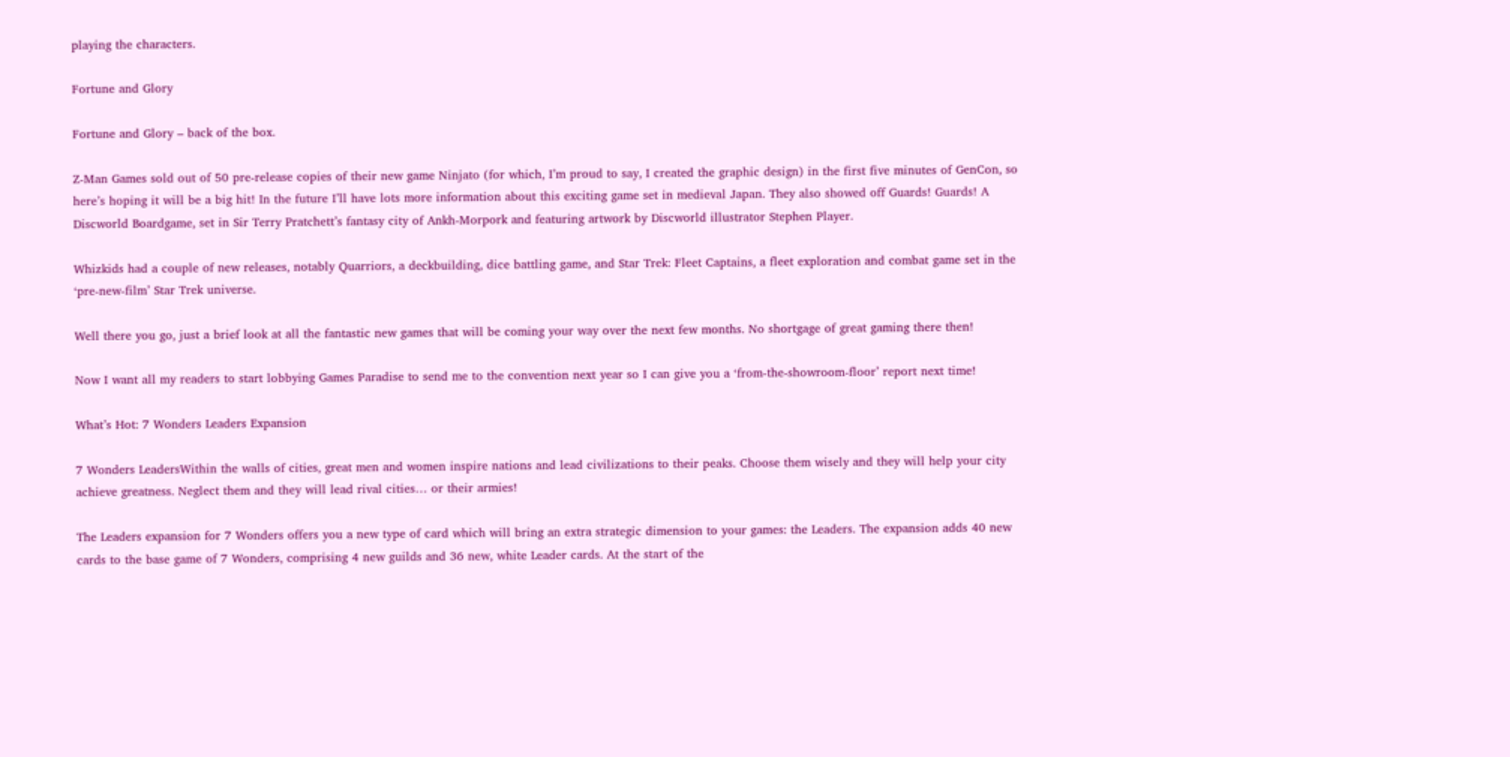playing the characters.

Fortune and Glory

Fortune and Glory – back of the box.

Z-Man Games sold out of 50 pre-release copies of their new game Ninjato (for which, I’m proud to say, I created the graphic design) in the first five minutes of GenCon, so here’s hoping it will be a big hit! In the future I’ll have lots more information about this exciting game set in medieval Japan. They also showed off Guards! Guards! A Discworld Boardgame, set in Sir Terry Pratchett’s fantasy city of Ankh-Morpork and featuring artwork by Discworld illustrator Stephen Player.

Whizkids had a couple of new releases, notably Quarriors, a deckbuilding, dice battling game, and Star Trek: Fleet Captains, a fleet exploration and combat game set in the ‘pre-new-film’ Star Trek universe.

Well there you go, just a brief look at all the fantastic new games that will be coming your way over the next few months. No shortgage of great gaming there then!

Now I want all my readers to start lobbying Games Paradise to send me to the convention next year so I can give you a ‘from-the-showroom-floor’ report next time!

What’s Hot: 7 Wonders Leaders Expansion

7 Wonders LeadersWithin the walls of cities, great men and women inspire nations and lead civilizations to their peaks. Choose them wisely and they will help your city achieve greatness. Neglect them and they will lead rival cities… or their armies!

The Leaders expansion for 7 Wonders offers you a new type of card which will bring an extra strategic dimension to your games: the Leaders. The expansion adds 40 new cards to the base game of 7 Wonders, comprising 4 new guilds and 36 new, white Leader cards. At the start of the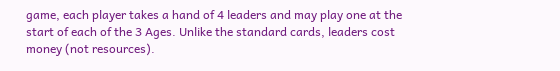game, each player takes a hand of 4 leaders and may play one at the start of each of the 3 Ages. Unlike the standard cards, leaders cost money (not resources).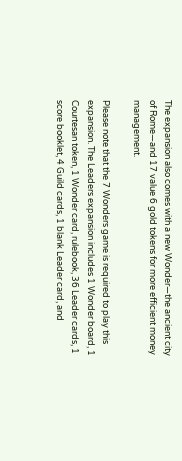The expansion also comes with a new Wonder—the ancient city of Rome—and 17 value 6 gold tokens for more efficient money management.

Please note that the 7 Wonders game is required to play this expansion. The Leaders expansion includes 1 Wonder board, 1 Courtesan token, 1 Wonder card, rulebook, 36 Leader cards, 1 score booklet, 4 Guild cards, 1 blank Leader card, and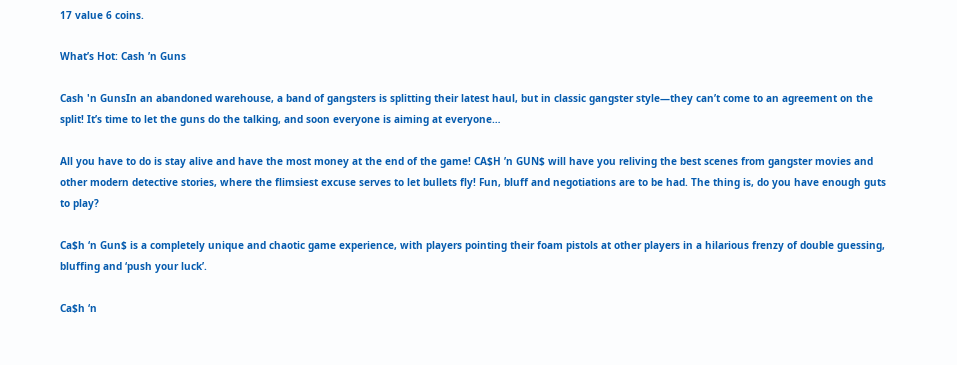17 value 6 coins.

What’s Hot: Cash ’n Guns

Cash 'n GunsIn an abandoned warehouse, a band of gangsters is splitting their latest haul, but in classic gangster style—they can’t come to an agreement on the split! It’s time to let the guns do the talking, and soon everyone is aiming at everyone…

All you have to do is stay alive and have the most money at the end of the game! CA$H ’n GUN$ will have you reliving the best scenes from gangster movies and other modern detective stories, where the flimsiest excuse serves to let bullets fly! Fun, bluff and negotiations are to be had. The thing is, do you have enough guts to play?

Ca$h ‘n Gun$ is a completely unique and chaotic game experience, with players pointing their foam pistols at other players in a hilarious frenzy of double guessing, bluffing and ‘push your luck’.

Ca$h ‘n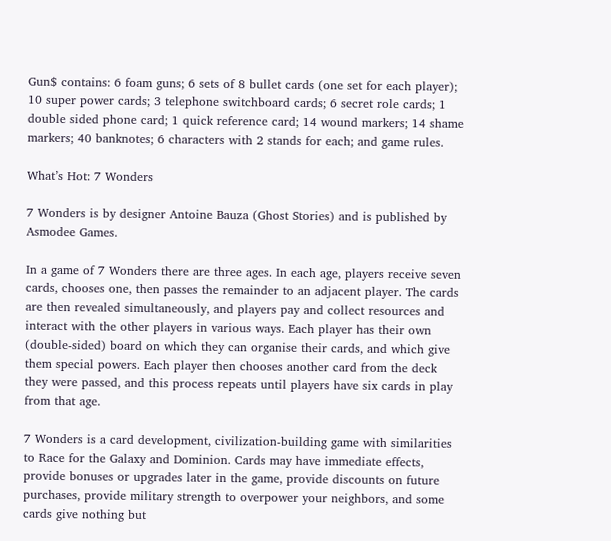Gun$ contains: 6 foam guns; 6 sets of 8 bullet cards (one set for each player); 10 super power cards; 3 telephone switchboard cards; 6 secret role cards; 1 double sided phone card; 1 quick reference card; 14 wound markers; 14 shame markers; 40 banknotes; 6 characters with 2 stands for each; and game rules.

What’s Hot: 7 Wonders

7 Wonders is by designer Antoine Bauza (Ghost Stories) and is published by Asmodee Games.

In a game of 7 Wonders there are three ages. In each age, players receive seven cards, chooses one, then passes the remainder to an adjacent player. The cards are then revealed simultaneously, and players pay and collect resources and interact with the other players in various ways. Each player has their own (double-sided) board on which they can organise their cards, and which give them special powers. Each player then chooses another card from the deck they were passed, and this process repeats until players have six cards in play from that age.

7 Wonders is a card development, civilization-building game with similarities to Race for the Galaxy and Dominion. Cards may have immediate effects, provide bonuses or upgrades later in the game, provide discounts on future purchases, provide military strength to overpower your neighbors, and some cards give nothing but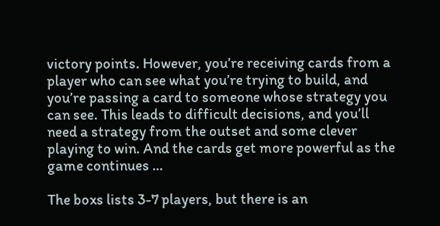victory points. However, you’re receiving cards from a player who can see what you’re trying to build, and you’re passing a card to someone whose strategy you can see. This leads to difficult decisions, and you’ll need a strategy from the outset and some clever playing to win. And the cards get more powerful as the game continues …

The boxs lists 3-7 players, but there is an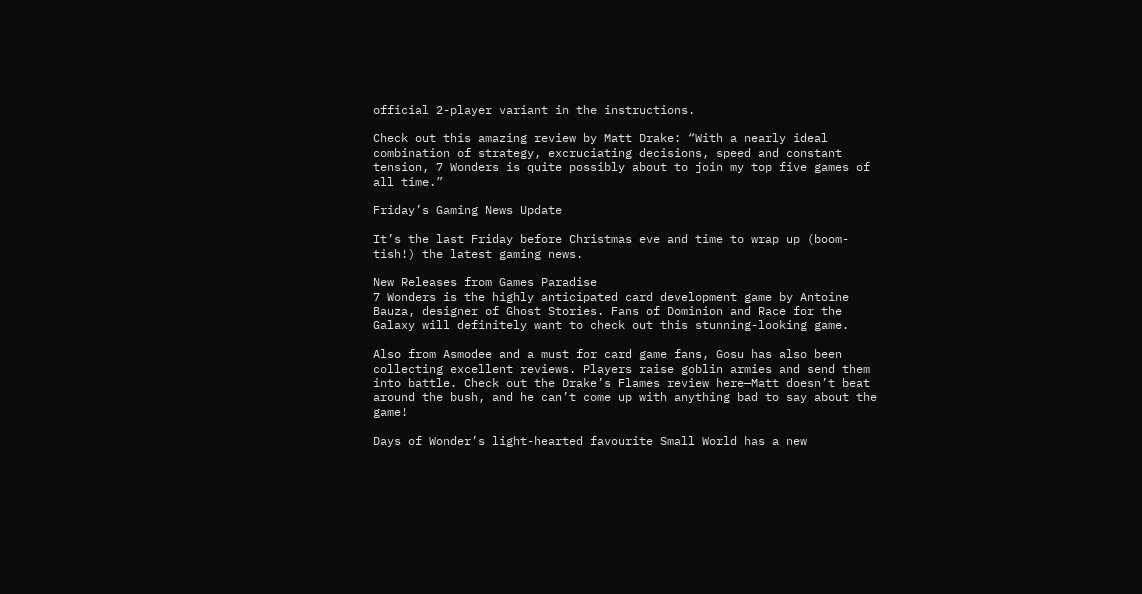official 2-player variant in the instructions.

Check out this amazing review by Matt Drake: “With a nearly ideal combination of strategy, excruciating decisions, speed and constant tension, 7 Wonders is quite possibly about to join my top five games of all time.”

Friday’s Gaming News Update

It’s the last Friday before Christmas eve and time to wrap up (boom-tish!) the latest gaming news.

New Releases from Games Paradise
7 Wonders is the highly anticipated card development game by Antoine Bauza, designer of Ghost Stories. Fans of Dominion and Race for the Galaxy will definitely want to check out this stunning-looking game.

Also from Asmodee and a must for card game fans, Gosu has also been collecting excellent reviews. Players raise goblin armies and send them into battle. Check out the Drake’s Flames review here—Matt doesn’t beat around the bush, and he can’t come up with anything bad to say about the game!

Days of Wonder’s light-hearted favourite Small World has a new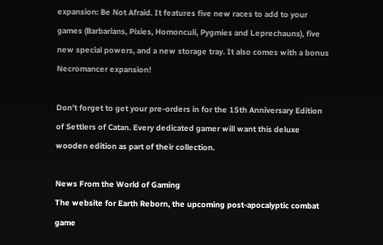expansion: Be Not Afraid. It features five new races to add to your games (Barbarians, Pixies, Homonculi, Pygmies and Leprechauns), five new special powers, and a new storage tray. It also comes with a bonus Necromancer expansion!

Don’t forget to get your pre-orders in for the 15th Anniversary Edition of Settlers of Catan. Every dedicated gamer will want this deluxe wooden edition as part of their collection.

News From the World of Gaming
The website for Earth Reborn, the upcoming post-apocalyptic combat game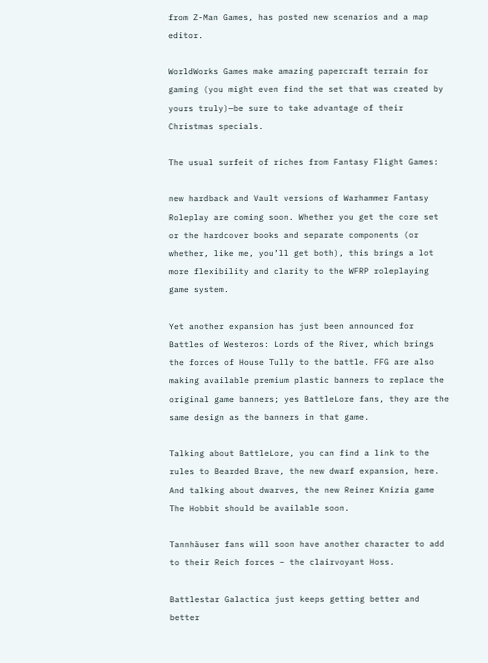from Z-Man Games, has posted new scenarios and a map editor.

WorldWorks Games make amazing papercraft terrain for gaming (you might even find the set that was created by yours truly)—be sure to take advantage of their Christmas specials.

The usual surfeit of riches from Fantasy Flight Games:

new hardback and Vault versions of Warhammer Fantasy Roleplay are coming soon. Whether you get the core set or the hardcover books and separate components (or whether, like me, you’ll get both), this brings a lot more flexibility and clarity to the WFRP roleplaying game system.

Yet another expansion has just been announced for Battles of Westeros: Lords of the River, which brings the forces of House Tully to the battle. FFG are also making available premium plastic banners to replace the original game banners; yes BattleLore fans, they are the same design as the banners in that game.

Talking about BattleLore, you can find a link to the rules to Bearded Brave, the new dwarf expansion, here. And talking about dwarves, the new Reiner Knizia game The Hobbit should be available soon.

Tannhäuser fans will soon have another character to add to their Reich forces – the clairvoyant Hoss.

Battlestar Galactica just keeps getting better and better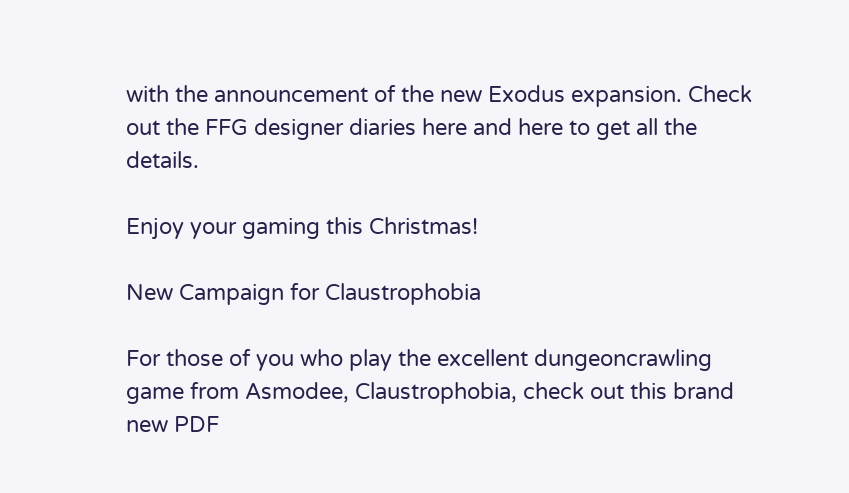with the announcement of the new Exodus expansion. Check out the FFG designer diaries here and here to get all the details.

Enjoy your gaming this Christmas!

New Campaign for Claustrophobia

For those of you who play the excellent dungeoncrawling game from Asmodee, Claustrophobia, check out this brand new PDF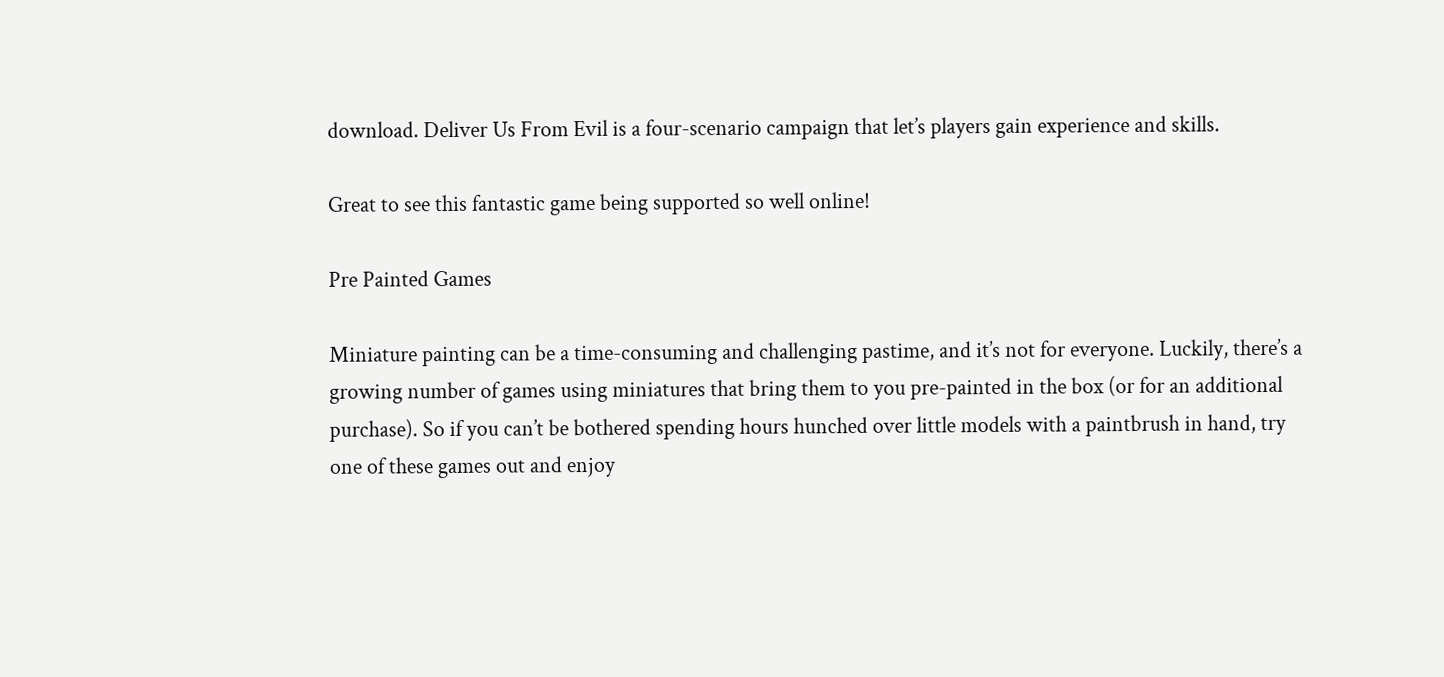download. Deliver Us From Evil is a four-scenario campaign that let’s players gain experience and skills.

Great to see this fantastic game being supported so well online!

Pre Painted Games

Miniature painting can be a time-consuming and challenging pastime, and it’s not for everyone. Luckily, there’s a growing number of games using miniatures that bring them to you pre-painted in the box (or for an additional purchase). So if you can’t be bothered spending hours hunched over little models with a paintbrush in hand, try one of these games out and enjoy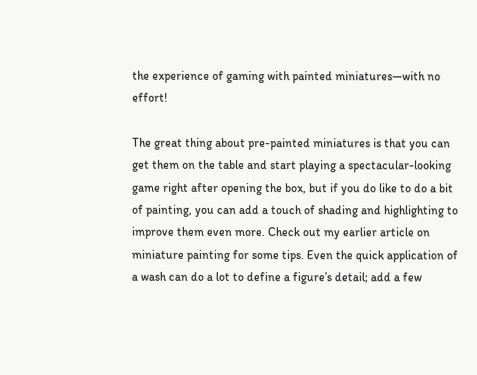the experience of gaming with painted miniatures—with no effort!

The great thing about pre-painted miniatures is that you can get them on the table and start playing a spectacular-looking game right after opening the box, but if you do like to do a bit of painting, you can add a touch of shading and highlighting to improve them even more. Check out my earlier article on miniature painting for some tips. Even the quick application of a wash can do a lot to define a figure’s detail; add a few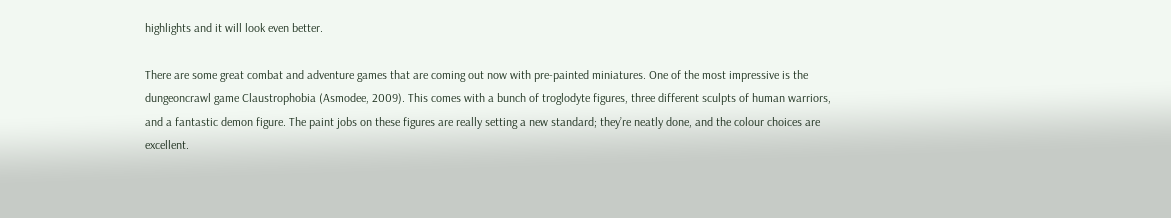highlights and it will look even better.

There are some great combat and adventure games that are coming out now with pre-painted miniatures. One of the most impressive is the dungeoncrawl game Claustrophobia (Asmodee, 2009). This comes with a bunch of troglodyte figures, three different sculpts of human warriors, and a fantastic demon figure. The paint jobs on these figures are really setting a new standard; they’re neatly done, and the colour choices are excellent.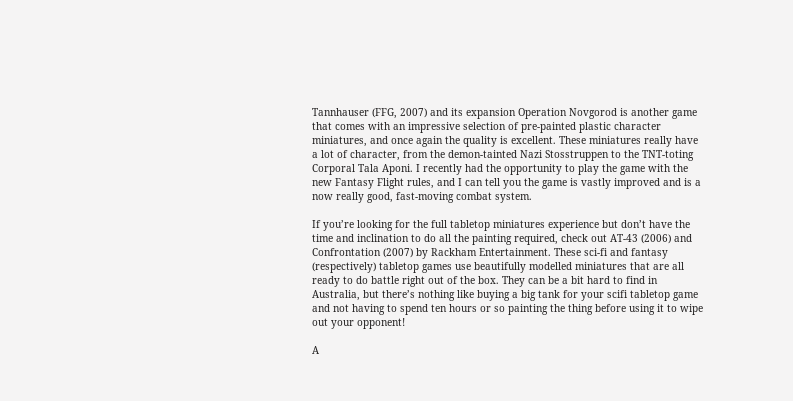Tannhauser (FFG, 2007) and its expansion Operation Novgorod is another game that comes with an impressive selection of pre-painted plastic character miniatures, and once again the quality is excellent. These miniatures really have a lot of character, from the demon-tainted Nazi Stosstruppen to the TNT-toting Corporal Tala Aponi. I recently had the opportunity to play the game with the new Fantasy Flight rules, and I can tell you the game is vastly improved and is a now really good, fast-moving combat system.

If you’re looking for the full tabletop miniatures experience but don’t have the time and inclination to do all the painting required, check out AT-43 (2006) and Confrontation (2007) by Rackham Entertainment. These sci-fi and fantasy (respectively) tabletop games use beautifully modelled miniatures that are all ready to do battle right out of the box. They can be a bit hard to find in Australia, but there’s nothing like buying a big tank for your scifi tabletop game and not having to spend ten hours or so painting the thing before using it to wipe out your opponent!

A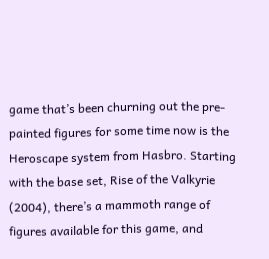game that’s been churning out the pre-painted figures for some time now is the Heroscape system from Hasbro. Starting with the base set, Rise of the Valkyrie (2004), there’s a mammoth range of figures available for this game, and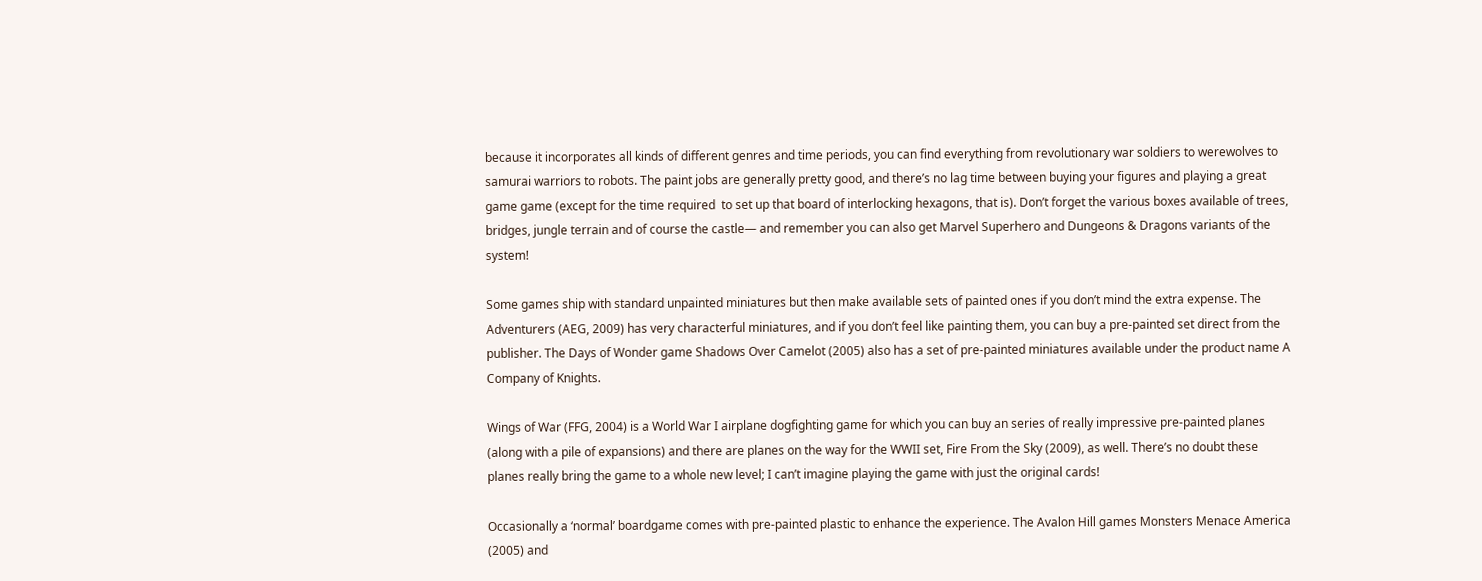because it incorporates all kinds of different genres and time periods, you can find everything from revolutionary war soldiers to werewolves to samurai warriors to robots. The paint jobs are generally pretty good, and there’s no lag time between buying your figures and playing a great game game (except for the time required  to set up that board of interlocking hexagons, that is). Don’t forget the various boxes available of trees, bridges, jungle terrain and of course the castle— and remember you can also get Marvel Superhero and Dungeons & Dragons variants of the system!

Some games ship with standard unpainted miniatures but then make available sets of painted ones if you don’t mind the extra expense. The Adventurers (AEG, 2009) has very characterful miniatures, and if you don’t feel like painting them, you can buy a pre-painted set direct from the publisher. The Days of Wonder game Shadows Over Camelot (2005) also has a set of pre-painted miniatures available under the product name A Company of Knights.

Wings of War (FFG, 2004) is a World War I airplane dogfighting game for which you can buy an series of really impressive pre-painted planes (along with a pile of expansions) and there are planes on the way for the WWII set, Fire From the Sky (2009), as well. There’s no doubt these planes really bring the game to a whole new level; I can’t imagine playing the game with just the original cards!

Occasionally a ‘normal’ boardgame comes with pre-painted plastic to enhance the experience. The Avalon Hill games Monsters Menace America (2005) and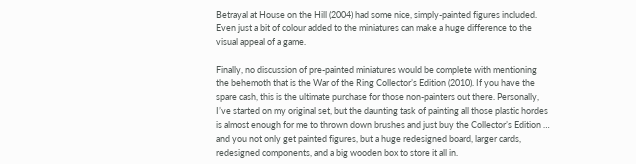Betrayal at House on the Hill (2004) had some nice, simply-painted figures included. Even just a bit of colour added to the miniatures can make a huge difference to the visual appeal of a game.

Finally, no discussion of pre-painted miniatures would be complete with mentioning the behemoth that is the War of the Ring Collector’s Edition (2010). If you have the spare cash, this is the ultimate purchase for those non-painters out there. Personally, I’ve started on my original set, but the daunting task of painting all those plastic hordes is almost enough for me to thrown down brushes and just buy the Collector’s Edition … and you not only get painted figures, but a huge redesigned board, larger cards, redesigned components, and a big wooden box to store it all in.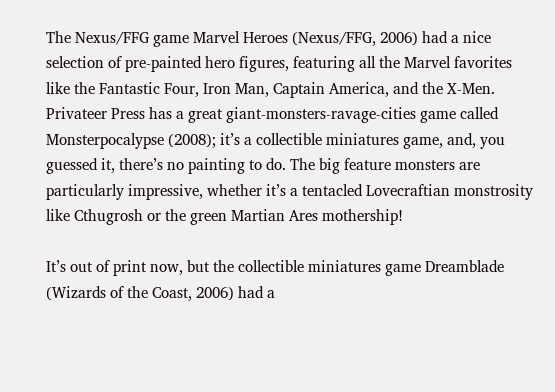The Nexus/FFG game Marvel Heroes (Nexus/FFG, 2006) had a nice selection of pre-painted hero figures, featuring all the Marvel favorites like the Fantastic Four, Iron Man, Captain America, and the X-Men. Privateer Press has a great giant-monsters-ravage-cities game called Monsterpocalypse (2008); it’s a collectible miniatures game, and, you guessed it, there’s no painting to do. The big feature monsters are particularly impressive, whether it’s a tentacled Lovecraftian monstrosity like Cthugrosh or the green Martian Ares mothership!

It’s out of print now, but the collectible miniatures game Dreamblade (Wizards of the Coast, 2006) had a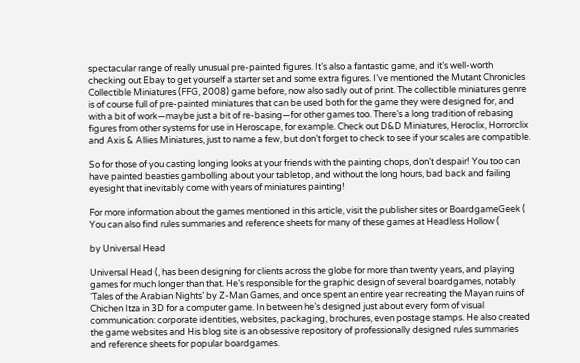spectacular range of really unusual pre-painted figures. It’s also a fantastic game, and it’s well-worth checking out Ebay to get yourself a starter set and some extra figures. I’ve mentioned the Mutant Chronicles Collectible Miniatures (FFG, 2008) game before, now also sadly out of print. The collectible miniatures genre is of course full of pre-painted miniatures that can be used both for the game they were designed for, and with a bit of work—maybe just a bit of re-basing—for other games too. There’s a long tradition of rebasing figures from other systems for use in Heroscape, for example. Check out D&D Miniatures, Heroclix, Horrorclix and Axis & Allies Miniatures, just to name a few, but don’t forget to check to see if your scales are compatible.

So for those of you casting longing looks at your friends with the painting chops, don’t despair! You too can have painted beasties gambolling about your tabletop, and without the long hours, bad back and failing eyesight that inevitably come with years of miniatures painting!

For more information about the games mentioned in this article, visit the publisher sites or BoardgameGeek ( You can also find rules summaries and reference sheets for many of these games at Headless Hollow (

by Universal Head

Universal Head (, has been designing for clients across the globe for more than twenty years, and playing games for much longer than that. He’s responsible for the graphic design of several boardgames, notably ‘Tales of the Arabian Nights’ by Z-Man Games, and once spent an entire year recreating the Mayan ruins of Chichen Itza in 3D for a computer game. In between he’s designed just about every form of visual communication: corporate identities, websites, packaging, brochures, even postage stamps. He also created the game websites and His blog site is an obsessive repository of professionally designed rules summaries and reference sheets for popular boardgames.